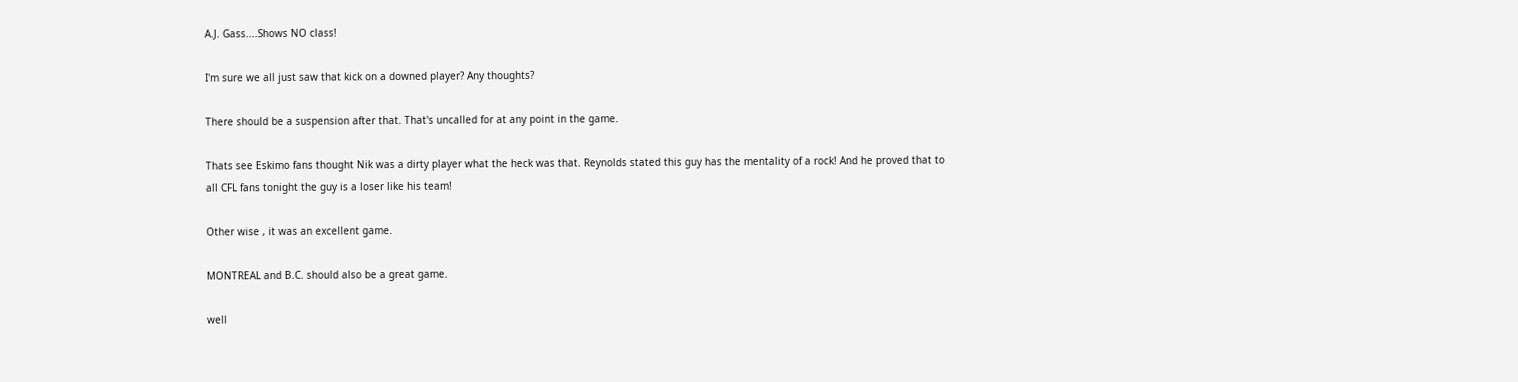A.J. Gass....Shows NO class!

I'm sure we all just saw that kick on a downed player? Any thoughts?

There should be a suspension after that. That's uncalled for at any point in the game.

Thats see Eskimo fans thought Nik was a dirty player what the heck was that. Reynolds stated this guy has the mentality of a rock! And he proved that to all CFL fans tonight the guy is a loser like his team!

Other wise , it was an excellent game.

MONTREAL and B.C. should also be a great game.

well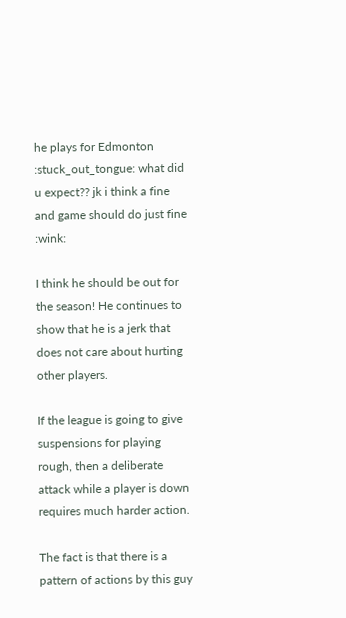he plays for Edmonton :stuck_out_tongue: what did u expect?? jk i think a fine and game should do just fine :wink:

I think he should be out for the season! He continues to show that he is a jerk that does not care about hurting other players.

If the league is going to give suspensions for playing rough, then a deliberate attack while a player is down requires much harder action.

The fact is that there is a pattern of actions by this guy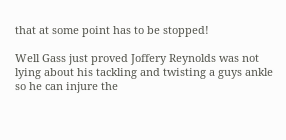that at some point has to be stopped!

Well Gass just proved Joffery Reynolds was not lying about his tackling and twisting a guys ankle so he can injure the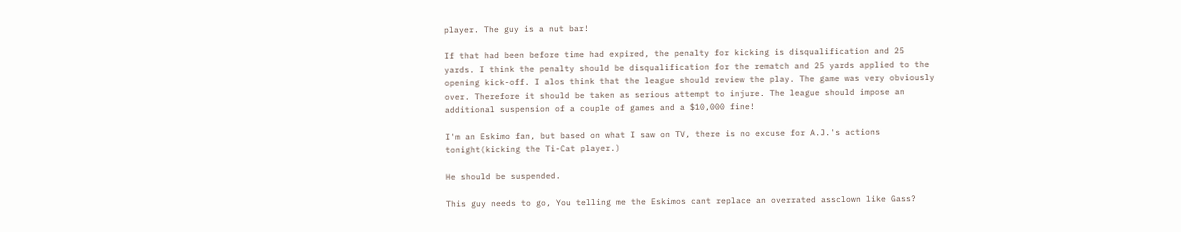player. The guy is a nut bar!

If that had been before time had expired, the penalty for kicking is disqualification and 25 yards. I think the penalty should be disqualification for the rematch and 25 yards applied to the opening kick-off. I alos think that the league should review the play. The game was very obviously over. Therefore it should be taken as serious attempt to injure. The league should impose an additional suspension of a couple of games and a $10,000 fine!

I'm an Eskimo fan, but based on what I saw on TV, there is no excuse for A.J.'s actions tonight(kicking the Ti-Cat player.)

He should be suspended.

This guy needs to go, You telling me the Eskimos cant replace an overrated assclown like Gass?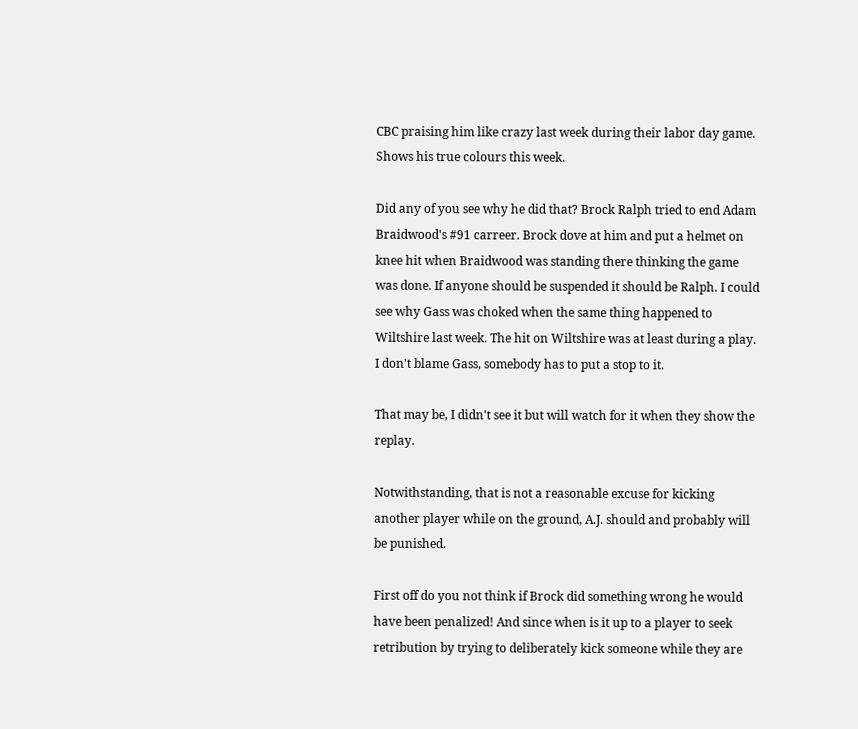CBC praising him like crazy last week during their labor day game. Shows his true colours this week.

Did any of you see why he did that? Brock Ralph tried to end Adam Braidwood's #91 carreer. Brock dove at him and put a helmet on knee hit when Braidwood was standing there thinking the game was done. If anyone should be suspended it should be Ralph. I could see why Gass was choked when the same thing happened to Wiltshire last week. The hit on Wiltshire was at least during a play. I don't blame Gass, somebody has to put a stop to it.

That may be, I didn't see it but will watch for it when they show the replay.

Notwithstanding, that is not a reasonable excuse for kicking another player while on the ground, A.J. should and probably will be punished.

First off do you not think if Brock did something wrong he would have been penalized! And since when is it up to a player to seek retribution by trying to deliberately kick someone while they are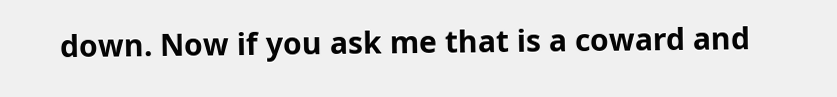down. Now if you ask me that is a coward and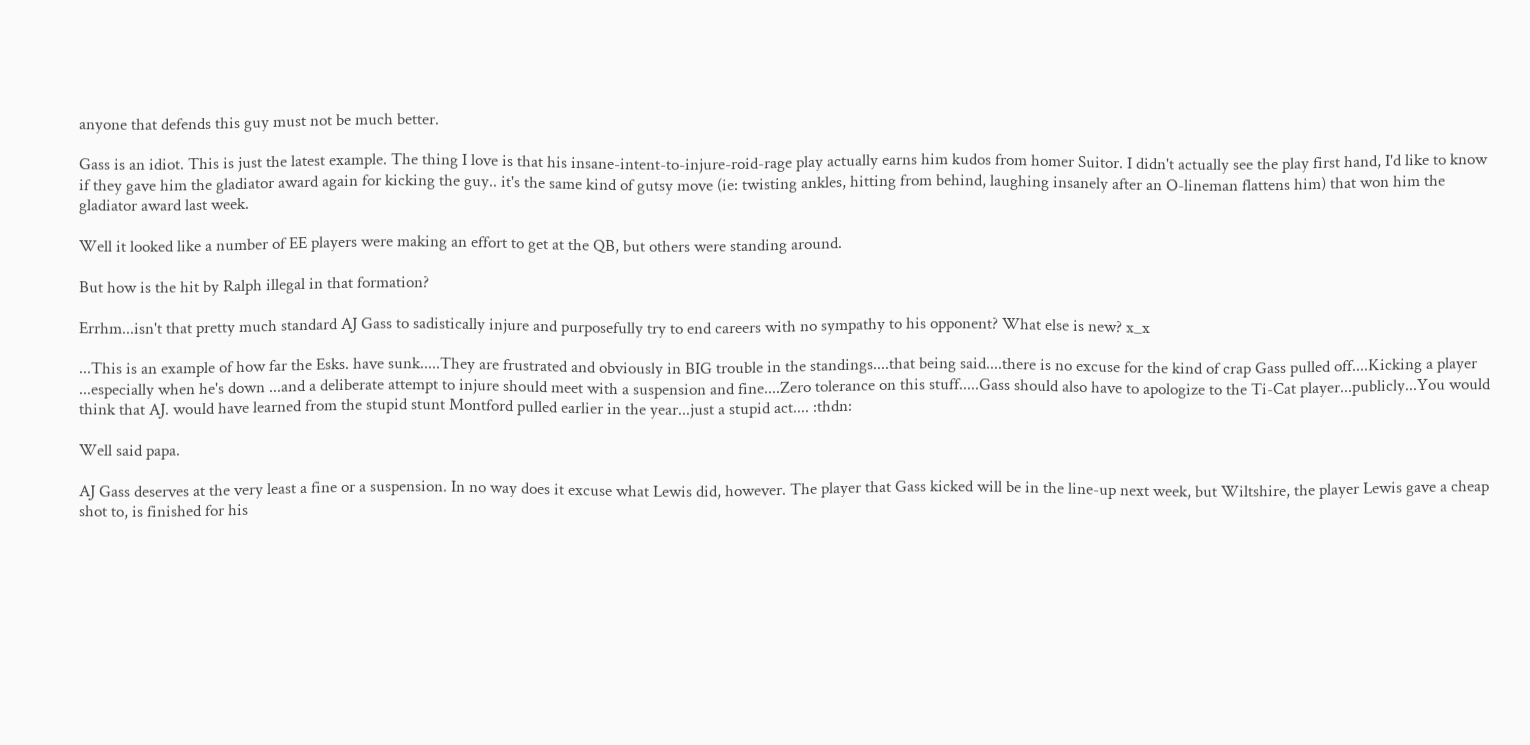anyone that defends this guy must not be much better.

Gass is an idiot. This is just the latest example. The thing I love is that his insane-intent-to-injure-roid-rage play actually earns him kudos from homer Suitor. I didn't actually see the play first hand, I'd like to know if they gave him the gladiator award again for kicking the guy.. it's the same kind of gutsy move (ie: twisting ankles, hitting from behind, laughing insanely after an O-lineman flattens him) that won him the gladiator award last week.

Well it looked like a number of EE players were making an effort to get at the QB, but others were standing around.

But how is the hit by Ralph illegal in that formation?

Errhm...isn't that pretty much standard AJ Gass to sadistically injure and purposefully try to end careers with no sympathy to his opponent? What else is new? x_x

...This is an example of how far the Esks. have sunk.....They are frustrated and obviously in BIG trouble in the standings....that being said....there is no excuse for the kind of crap Gass pulled off....Kicking a player ...especially when he's down ...and a deliberate attempt to injure should meet with a suspension and fine....Zero tolerance on this stuff.....Gass should also have to apologize to the Ti-Cat player...publicly...You would think that AJ. would have learned from the stupid stunt Montford pulled earlier in the year...just a stupid act.... :thdn:

Well said papa.

AJ Gass deserves at the very least a fine or a suspension. In no way does it excuse what Lewis did, however. The player that Gass kicked will be in the line-up next week, but Wiltshire, the player Lewis gave a cheap shot to, is finished for his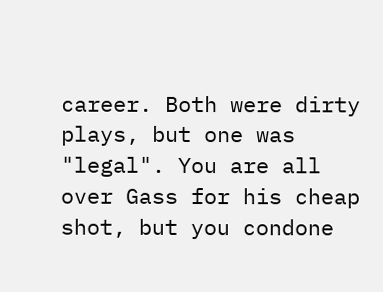career. Both were dirty plays, but one was "legal". You are all over Gass for his cheap shot, but you condone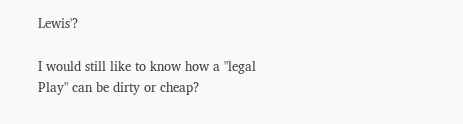Lewis'?

I would still like to know how a "legal Play" can be dirty or cheap?